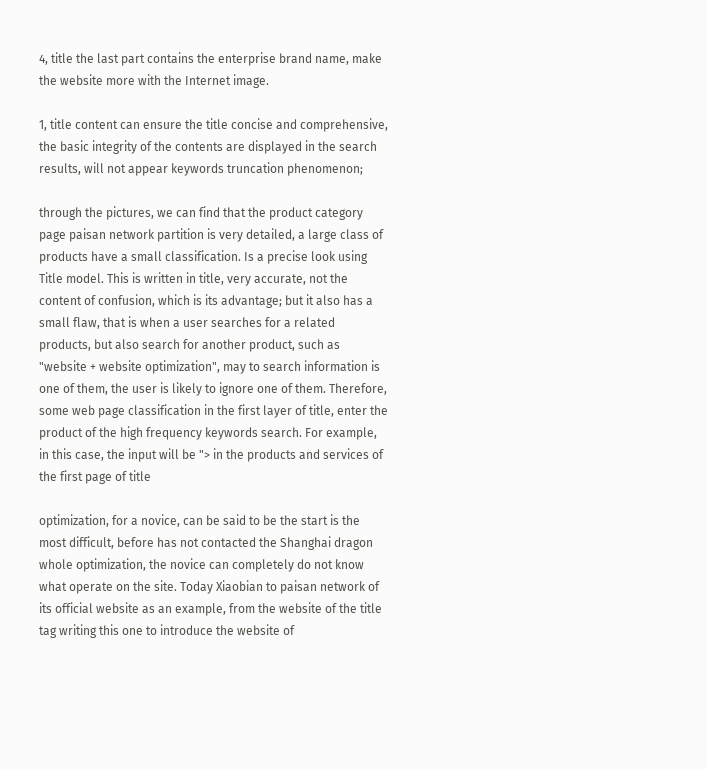4, title the last part contains the enterprise brand name, make the website more with the Internet image.

1, title content can ensure the title concise and comprehensive, the basic integrity of the contents are displayed in the search results, will not appear keywords truncation phenomenon;

through the pictures, we can find that the product category page paisan network partition is very detailed, a large class of products have a small classification. Is a precise look using Title model. This is written in title, very accurate, not the content of confusion, which is its advantage; but it also has a small flaw, that is when a user searches for a related products, but also search for another product, such as "website + website optimization", may to search information is one of them, the user is likely to ignore one of them. Therefore, some web page classification in the first layer of title, enter the product of the high frequency keywords search. For example, in this case, the input will be "> in the products and services of the first page of title

optimization, for a novice, can be said to be the start is the most difficult, before has not contacted the Shanghai dragon whole optimization, the novice can completely do not know what operate on the site. Today Xiaobian to paisan network of its official website as an example, from the website of the title tag writing this one to introduce the website of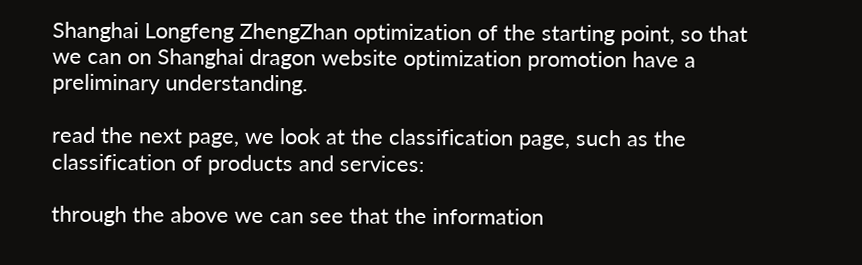Shanghai Longfeng ZhengZhan optimization of the starting point, so that we can on Shanghai dragon website optimization promotion have a preliminary understanding.

read the next page, we look at the classification page, such as the classification of products and services:

through the above we can see that the information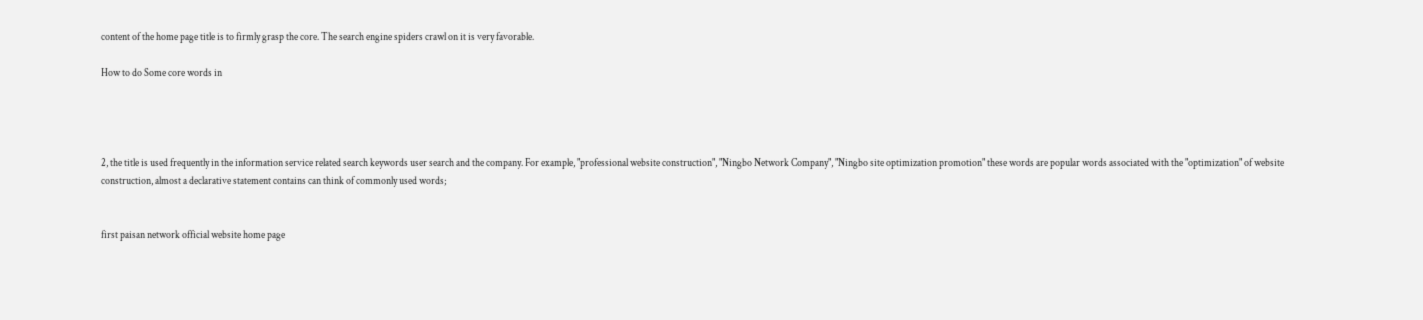content of the home page title is to firmly grasp the core. The search engine spiders crawl on it is very favorable.

How to do Some core words in




2, the title is used frequently in the information service related search keywords user search and the company. For example, "professional website construction", "Ningbo Network Company", "Ningbo site optimization promotion" these words are popular words associated with the "optimization" of website construction, almost a declarative statement contains can think of commonly used words;


first paisan network official website home page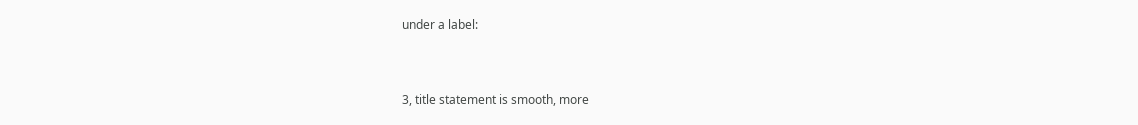under a label:



3, title statement is smooth, more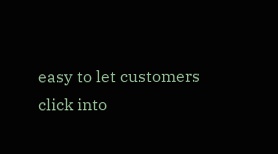easy to let customers click into